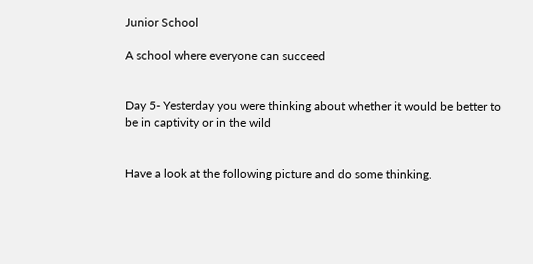Junior School

A school where everyone can succeed


Day 5- Yesterday you were thinking about whether it would be better to be in captivity or in the wild


Have a look at the following picture and do some thinking.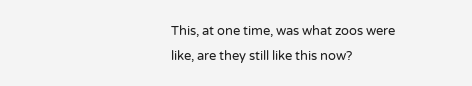This, at one time, was what zoos were like, are they still like this now?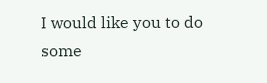I would like you to do some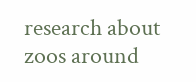research about zoos around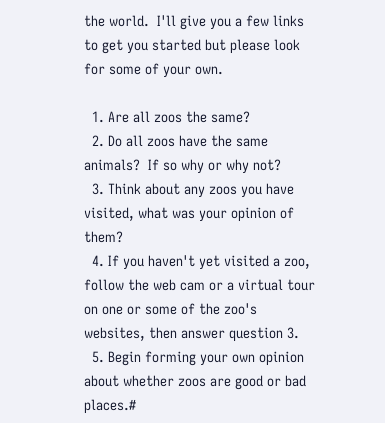the world.  I'll give you a few links to get you started but please look for some of your own.

  1. Are all zoos the same?
  2. Do all zoos have the same animals?  If so why or why not?
  3. Think about any zoos you have visited, what was your opinion of them?
  4. If you haven't yet visited a zoo, follow the web cam or a virtual tour on one or some of the zoo's websites, then answer question 3.
  5. Begin forming your own opinion about whether zoos are good or bad places.#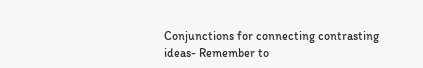Conjunctions for connecting contrasting ideas- Remember to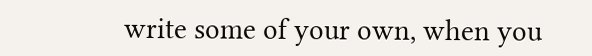write some of your own, when you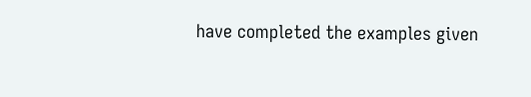have completed the examples given